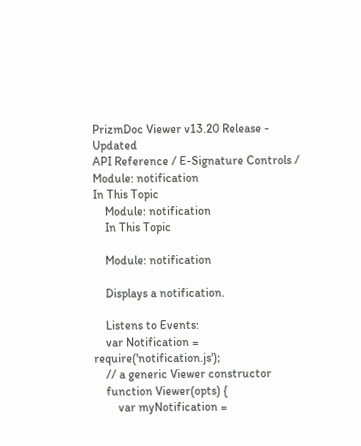PrizmDoc Viewer v13.20 Release - Updated
API Reference / E-Signature Controls / Module: notification
In This Topic
    Module: notification
    In This Topic

    Module: notification

    Displays a notification.

    Listens to Events:
    var Notification = require('notification.js');
    // a generic Viewer constructor
    function Viewer(opts) {
        var myNotification =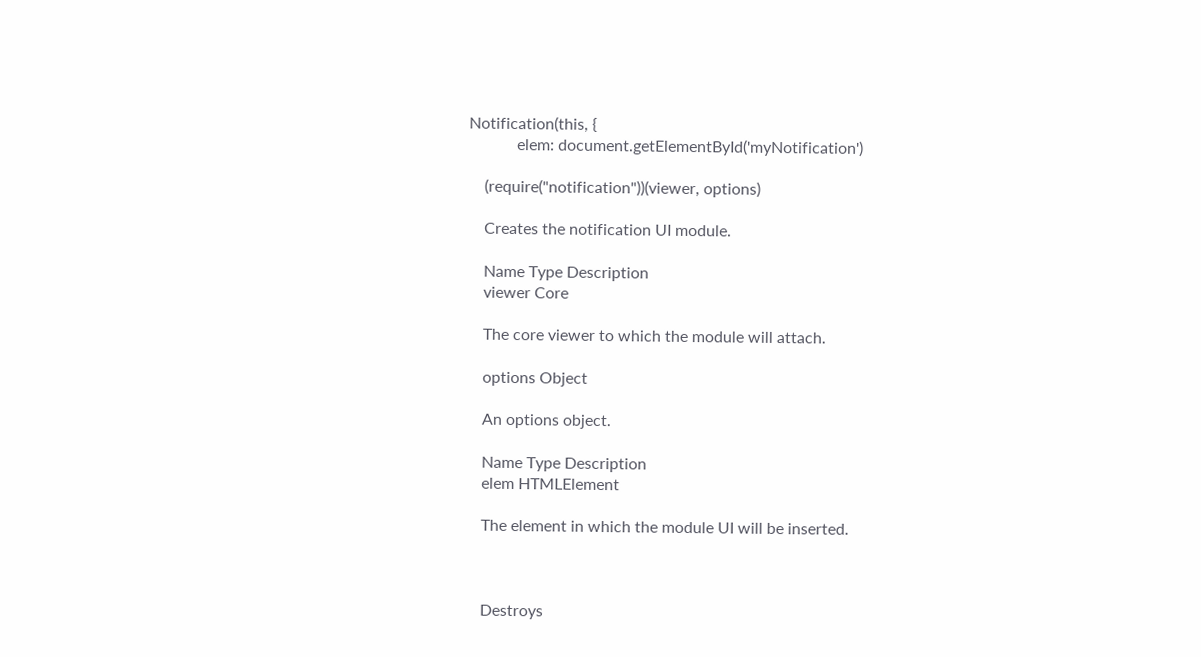Notification(this, {
            elem: document.getElementById('myNotification')

    (require("notification"))(viewer, options)

    Creates the notification UI module.

    Name Type Description
    viewer Core

    The core viewer to which the module will attach.

    options Object

    An options object.

    Name Type Description
    elem HTMLElement

    The element in which the module UI will be inserted.



    Destroys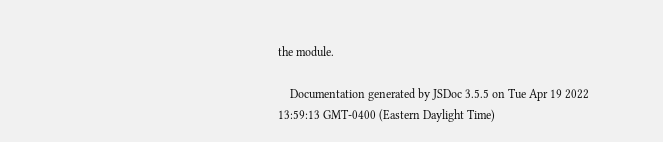the module.

    Documentation generated by JSDoc 3.5.5 on Tue Apr 19 2022 13:59:13 GMT-0400 (Eastern Daylight Time)